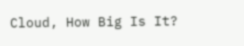Cloud, How Big Is It?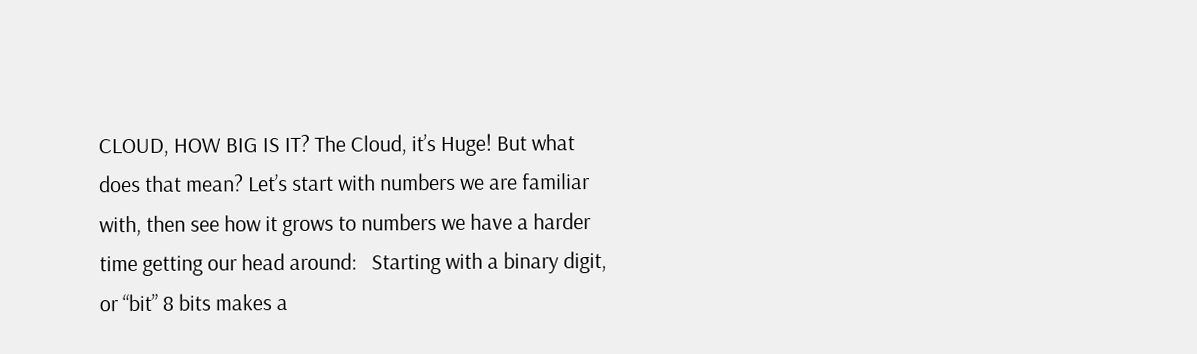CLOUD, HOW BIG IS IT? The Cloud, it’s Huge! But what does that mean? Let’s start with numbers we are familiar with, then see how it grows to numbers we have a harder time getting our head around:   Starting with a binary digit, or “bit” 8 bits makes a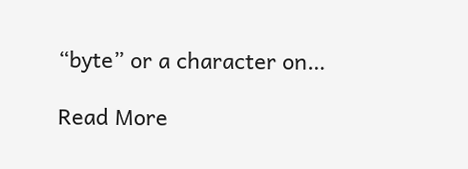“byte” or a character on…

Read More